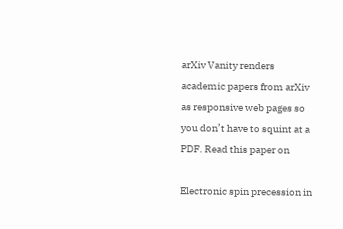arXiv Vanity renders academic papers from arXiv as responsive web pages so you don’t have to squint at a PDF. Read this paper on

Electronic spin precession in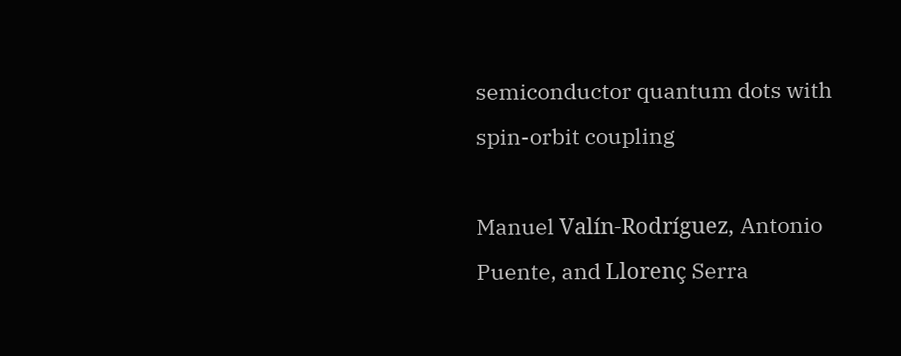semiconductor quantum dots with spin-orbit coupling

Manuel Valín-Rodríguez, Antonio Puente, and Llorenç Serra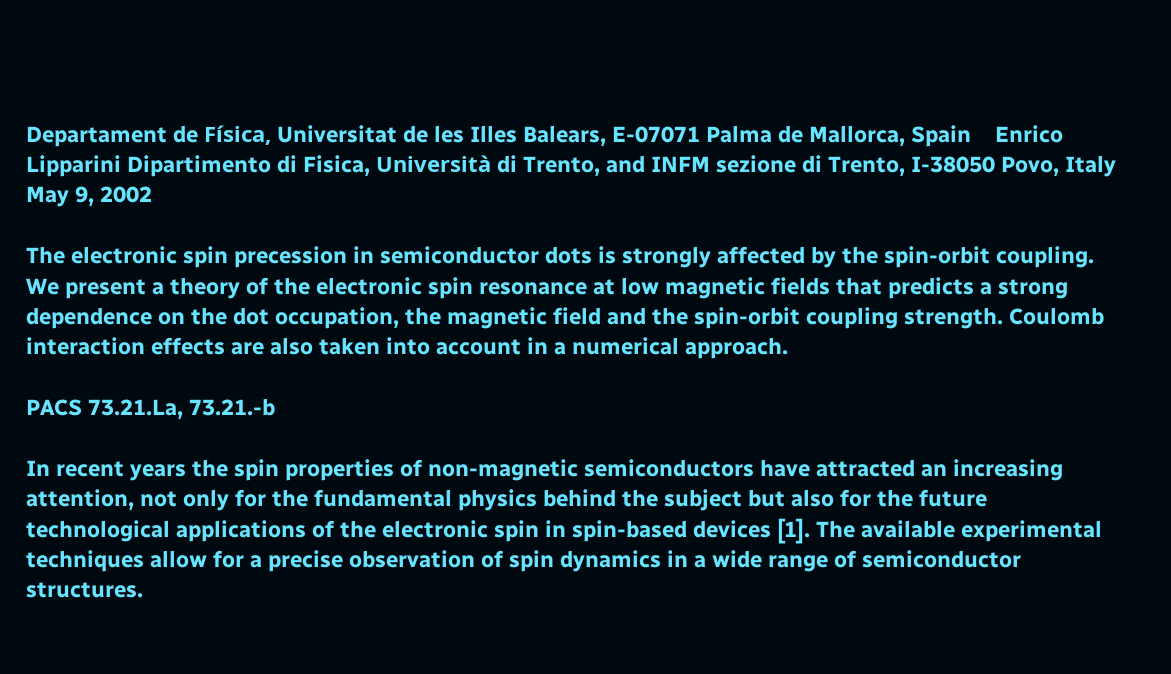Departament de Física, Universitat de les Illes Balears, E-07071 Palma de Mallorca, Spain    Enrico Lipparini Dipartimento di Fisica, Università di Trento, and INFM sezione di Trento, I-38050 Povo, Italy
May 9, 2002

The electronic spin precession in semiconductor dots is strongly affected by the spin-orbit coupling. We present a theory of the electronic spin resonance at low magnetic fields that predicts a strong dependence on the dot occupation, the magnetic field and the spin-orbit coupling strength. Coulomb interaction effects are also taken into account in a numerical approach.

PACS 73.21.La, 73.21.-b

In recent years the spin properties of non-magnetic semiconductors have attracted an increasing attention, not only for the fundamental physics behind the subject but also for the future technological applications of the electronic spin in spin-based devices [1]. The available experimental techniques allow for a precise observation of spin dynamics in a wide range of semiconductor structures.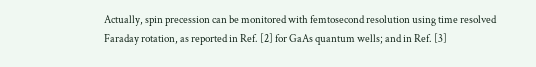Actually, spin precession can be monitored with femtosecond resolution using time resolved Faraday rotation, as reported in Ref. [2] for GaAs quantum wells; and in Ref. [3]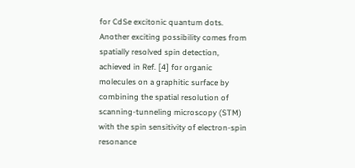for CdSe excitonic quantum dots. Another exciting possibility comes from spatially resolved spin detection, achieved in Ref. [4] for organic molecules on a graphitic surface by combining the spatial resolution of scanning-tunneling microscopy (STM) with the spin sensitivity of electron-spin resonance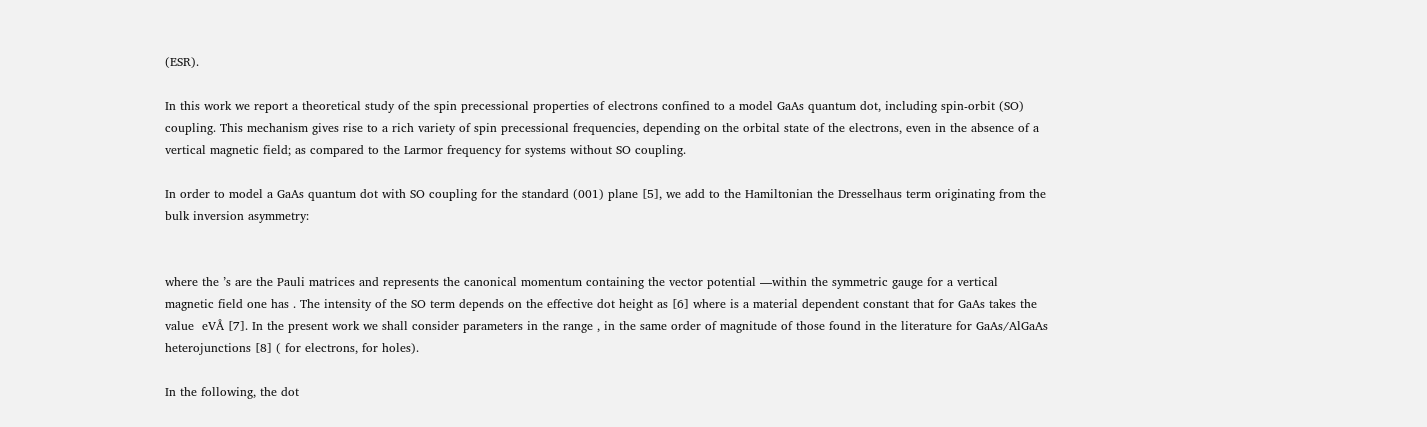(ESR).

In this work we report a theoretical study of the spin precessional properties of electrons confined to a model GaAs quantum dot, including spin-orbit (SO) coupling. This mechanism gives rise to a rich variety of spin precessional frequencies, depending on the orbital state of the electrons, even in the absence of a vertical magnetic field; as compared to the Larmor frequency for systems without SO coupling.

In order to model a GaAs quantum dot with SO coupling for the standard (001) plane [5], we add to the Hamiltonian the Dresselhaus term originating from the bulk inversion asymmetry:


where the ’s are the Pauli matrices and represents the canonical momentum containing the vector potential —within the symmetric gauge for a vertical magnetic field one has . The intensity of the SO term depends on the effective dot height as [6] where is a material dependent constant that for GaAs takes the value  eVÅ [7]. In the present work we shall consider parameters in the range , in the same order of magnitude of those found in the literature for GaAs/AlGaAs heterojunctions [8] ( for electrons, for holes).

In the following, the dot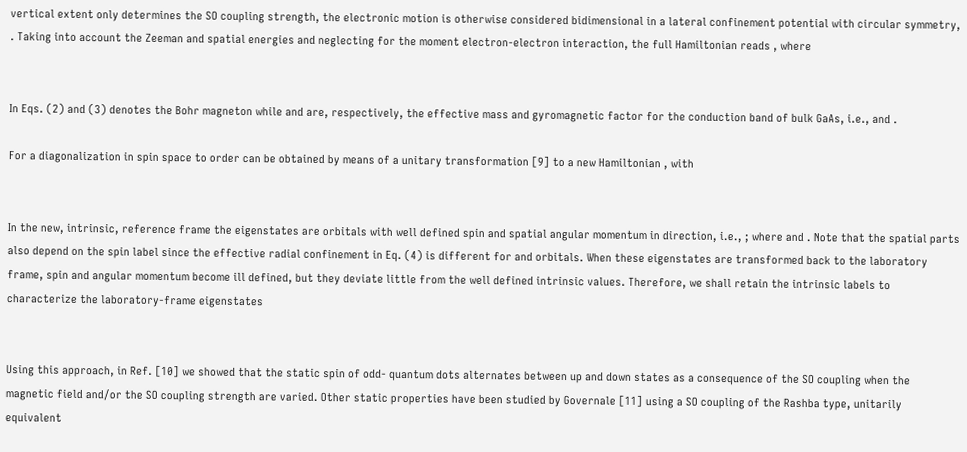vertical extent only determines the SO coupling strength, the electronic motion is otherwise considered bidimensional in a lateral confinement potential with circular symmetry, . Taking into account the Zeeman and spatial energies and neglecting for the moment electron-electron interaction, the full Hamiltonian reads , where


In Eqs. (2) and (3) denotes the Bohr magneton while and are, respectively, the effective mass and gyromagnetic factor for the conduction band of bulk GaAs, i.e., and .

For a diagonalization in spin space to order can be obtained by means of a unitary transformation [9] to a new Hamiltonian , with


In the new, intrinsic, reference frame the eigenstates are orbitals with well defined spin and spatial angular momentum in direction, i.e., ; where and . Note that the spatial parts also depend on the spin label since the effective radial confinement in Eq. (4) is different for and orbitals. When these eigenstates are transformed back to the laboratory frame, spin and angular momentum become ill defined, but they deviate little from the well defined intrinsic values. Therefore, we shall retain the intrinsic labels to characterize the laboratory-frame eigenstates


Using this approach, in Ref. [10] we showed that the static spin of odd- quantum dots alternates between up and down states as a consequence of the SO coupling when the magnetic field and/or the SO coupling strength are varied. Other static properties have been studied by Governale [11] using a SO coupling of the Rashba type, unitarily equivalent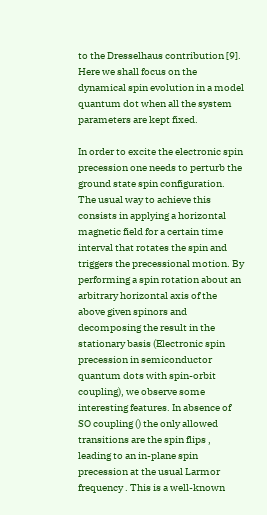to the Dresselhaus contribution [9]. Here we shall focus on the dynamical spin evolution in a model quantum dot when all the system parameters are kept fixed.

In order to excite the electronic spin precession one needs to perturb the ground state spin configuration. The usual way to achieve this consists in applying a horizontal magnetic field for a certain time interval that rotates the spin and triggers the precessional motion. By performing a spin rotation about an arbitrary horizontal axis of the above given spinors and decomposing the result in the stationary basis (Electronic spin precession in semiconductor quantum dots with spin-orbit coupling), we observe some interesting features. In absence of SO coupling () the only allowed transitions are the spin flips , leading to an in-plane spin precession at the usual Larmor frequency . This is a well-known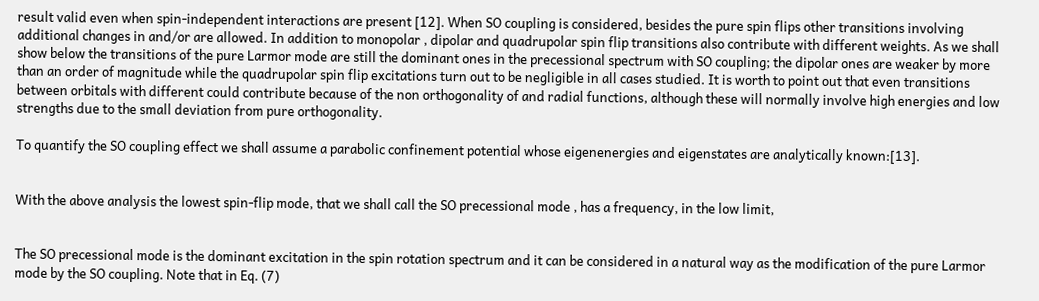result valid even when spin-independent interactions are present [12]. When SO coupling is considered, besides the pure spin flips other transitions involving additional changes in and/or are allowed. In addition to monopolar , dipolar and quadrupolar spin flip transitions also contribute with different weights. As we shall show below the transitions of the pure Larmor mode are still the dominant ones in the precessional spectrum with SO coupling; the dipolar ones are weaker by more than an order of magnitude while the quadrupolar spin flip excitations turn out to be negligible in all cases studied. It is worth to point out that even transitions between orbitals with different could contribute because of the non orthogonality of and radial functions, although these will normally involve high energies and low strengths due to the small deviation from pure orthogonality.

To quantify the SO coupling effect we shall assume a parabolic confinement potential whose eigenenergies and eigenstates are analytically known:[13].


With the above analysis the lowest spin-flip mode, that we shall call the SO precessional mode , has a frequency, in the low limit,


The SO precessional mode is the dominant excitation in the spin rotation spectrum and it can be considered in a natural way as the modification of the pure Larmor mode by the SO coupling. Note that in Eq. (7)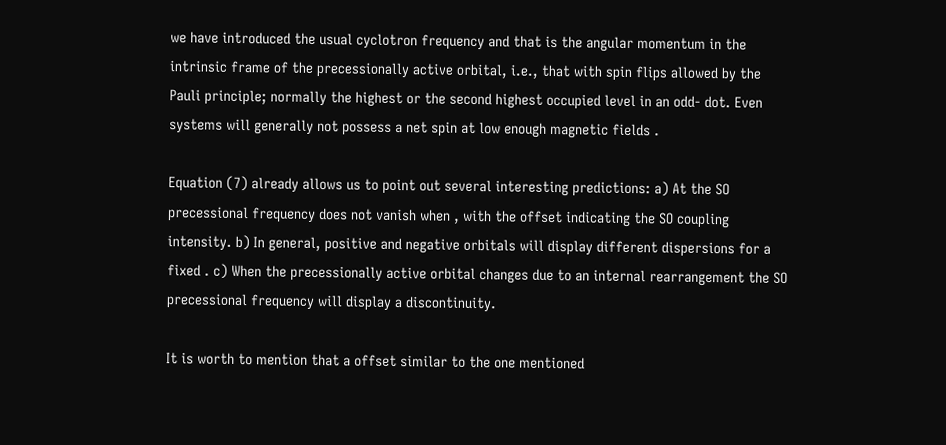we have introduced the usual cyclotron frequency and that is the angular momentum in the intrinsic frame of the precessionally active orbital, i.e., that with spin flips allowed by the Pauli principle; normally the highest or the second highest occupied level in an odd- dot. Even systems will generally not possess a net spin at low enough magnetic fields .

Equation (7) already allows us to point out several interesting predictions: a) At the SO precessional frequency does not vanish when , with the offset indicating the SO coupling intensity. b) In general, positive and negative orbitals will display different dispersions for a fixed . c) When the precessionally active orbital changes due to an internal rearrangement the SO precessional frequency will display a discontinuity.

It is worth to mention that a offset similar to the one mentioned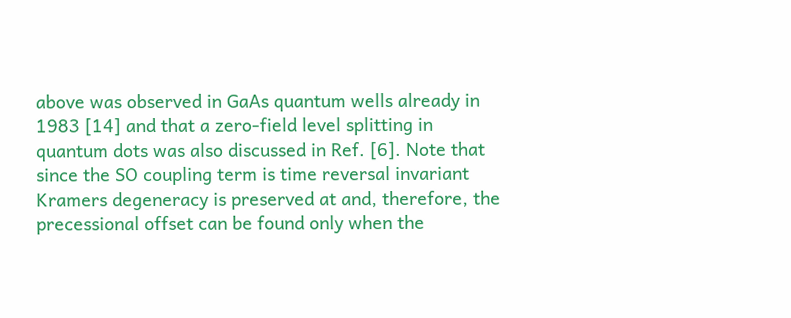above was observed in GaAs quantum wells already in 1983 [14] and that a zero-field level splitting in quantum dots was also discussed in Ref. [6]. Note that since the SO coupling term is time reversal invariant Kramers degeneracy is preserved at and, therefore, the precessional offset can be found only when the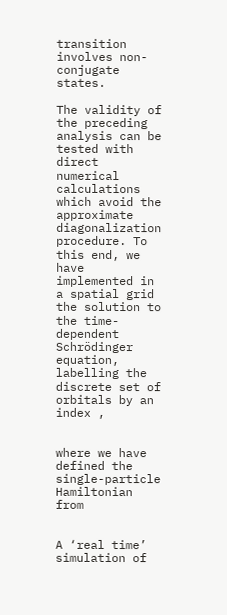transition involves non-conjugate states.

The validity of the preceding analysis can be tested with direct numerical calculations which avoid the approximate diagonalization procedure. To this end, we have implemented in a spatial grid the solution to the time-dependent Schrödinger equation, labelling the discrete set of orbitals by an index ,


where we have defined the single-particle Hamiltonian from


A ‘real time’ simulation of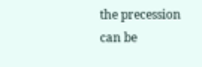the precession can be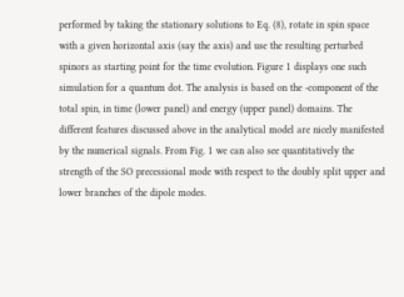performed by taking the stationary solutions to Eq. (8), rotate in spin space with a given horizontal axis (say the axis) and use the resulting perturbed spinors as starting point for the time evolution. Figure 1 displays one such simulation for a quantum dot. The analysis is based on the -component of the total spin, in time (lower panel) and energy (upper panel) domains. The different features discussed above in the analytical model are nicely manifested by the numerical signals. From Fig. 1 we can also see quantitatively the strength of the SO precessional mode with respect to the doubly split upper and lower branches of the dipole modes.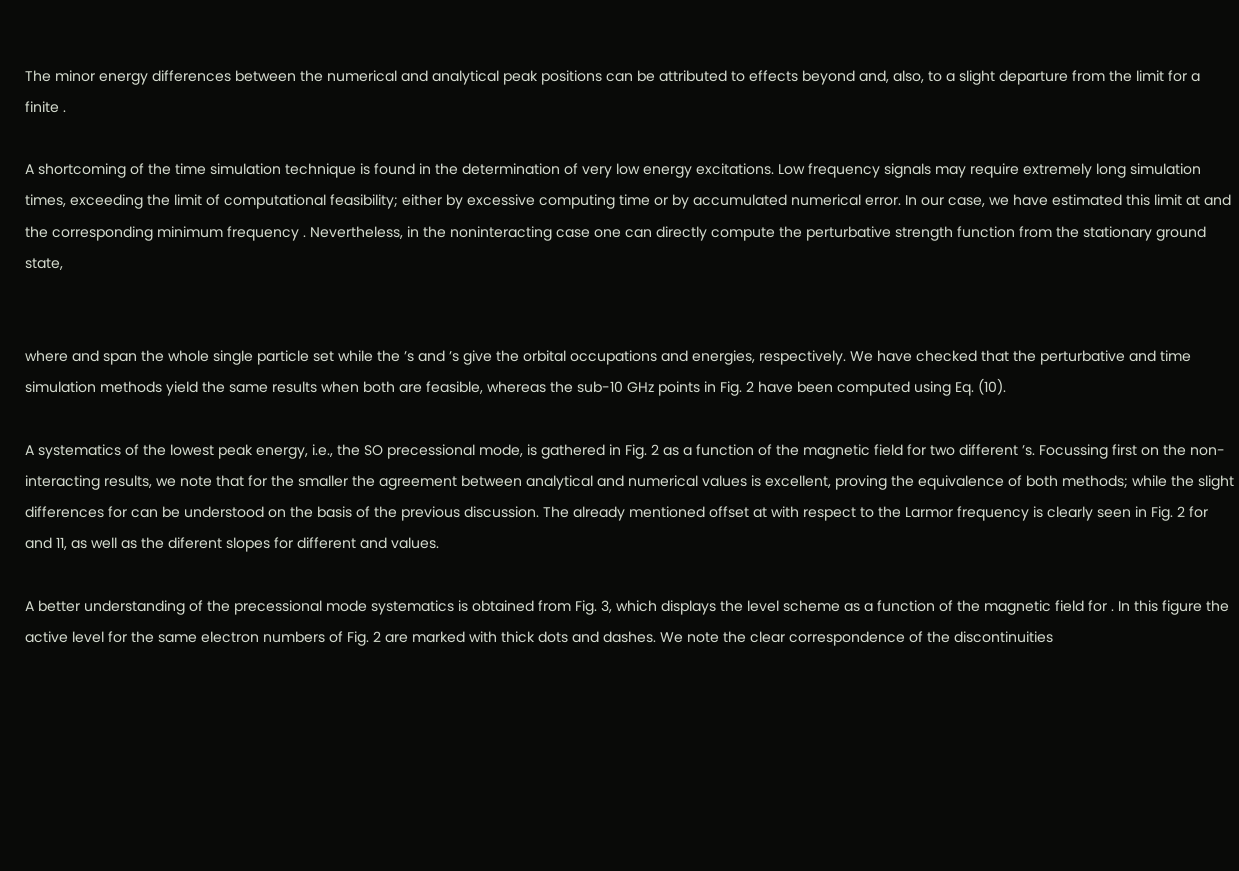The minor energy differences between the numerical and analytical peak positions can be attributed to effects beyond and, also, to a slight departure from the limit for a finite .

A shortcoming of the time simulation technique is found in the determination of very low energy excitations. Low frequency signals may require extremely long simulation times, exceeding the limit of computational feasibility; either by excessive computing time or by accumulated numerical error. In our case, we have estimated this limit at and the corresponding minimum frequency . Nevertheless, in the noninteracting case one can directly compute the perturbative strength function from the stationary ground state,


where and span the whole single particle set while the ’s and ’s give the orbital occupations and energies, respectively. We have checked that the perturbative and time simulation methods yield the same results when both are feasible, whereas the sub-10 GHz points in Fig. 2 have been computed using Eq. (10).

A systematics of the lowest peak energy, i.e., the SO precessional mode, is gathered in Fig. 2 as a function of the magnetic field for two different ’s. Focussing first on the non-interacting results, we note that for the smaller the agreement between analytical and numerical values is excellent, proving the equivalence of both methods; while the slight differences for can be understood on the basis of the previous discussion. The already mentioned offset at with respect to the Larmor frequency is clearly seen in Fig. 2 for and 11, as well as the diferent slopes for different and values.

A better understanding of the precessional mode systematics is obtained from Fig. 3, which displays the level scheme as a function of the magnetic field for . In this figure the active level for the same electron numbers of Fig. 2 are marked with thick dots and dashes. We note the clear correspondence of the discontinuities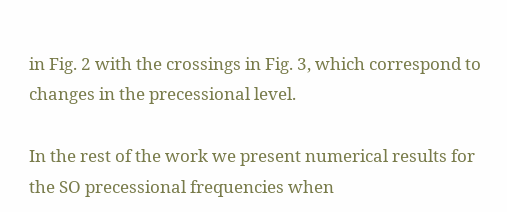in Fig. 2 with the crossings in Fig. 3, which correspond to changes in the precessional level.

In the rest of the work we present numerical results for the SO precessional frequencies when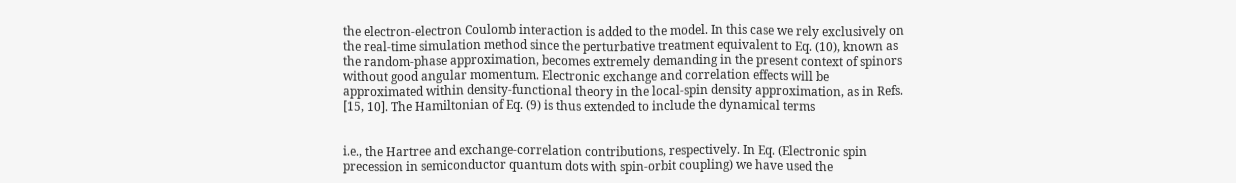the electron-electron Coulomb interaction is added to the model. In this case we rely exclusively on the real-time simulation method since the perturbative treatment equivalent to Eq. (10), known as the random-phase approximation, becomes extremely demanding in the present context of spinors without good angular momentum. Electronic exchange and correlation effects will be approximated within density-functional theory in the local-spin density approximation, as in Refs. [15, 10]. The Hamiltonian of Eq. (9) is thus extended to include the dynamical terms


i.e., the Hartree and exchange-correlation contributions, respectively. In Eq. (Electronic spin precession in semiconductor quantum dots with spin-orbit coupling) we have used the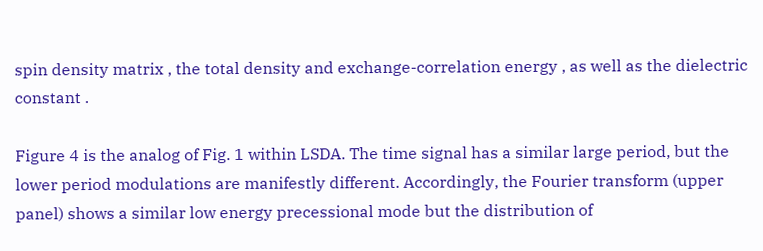spin density matrix , the total density and exchange-correlation energy , as well as the dielectric constant .

Figure 4 is the analog of Fig. 1 within LSDA. The time signal has a similar large period, but the lower period modulations are manifestly different. Accordingly, the Fourier transform (upper panel) shows a similar low energy precessional mode but the distribution of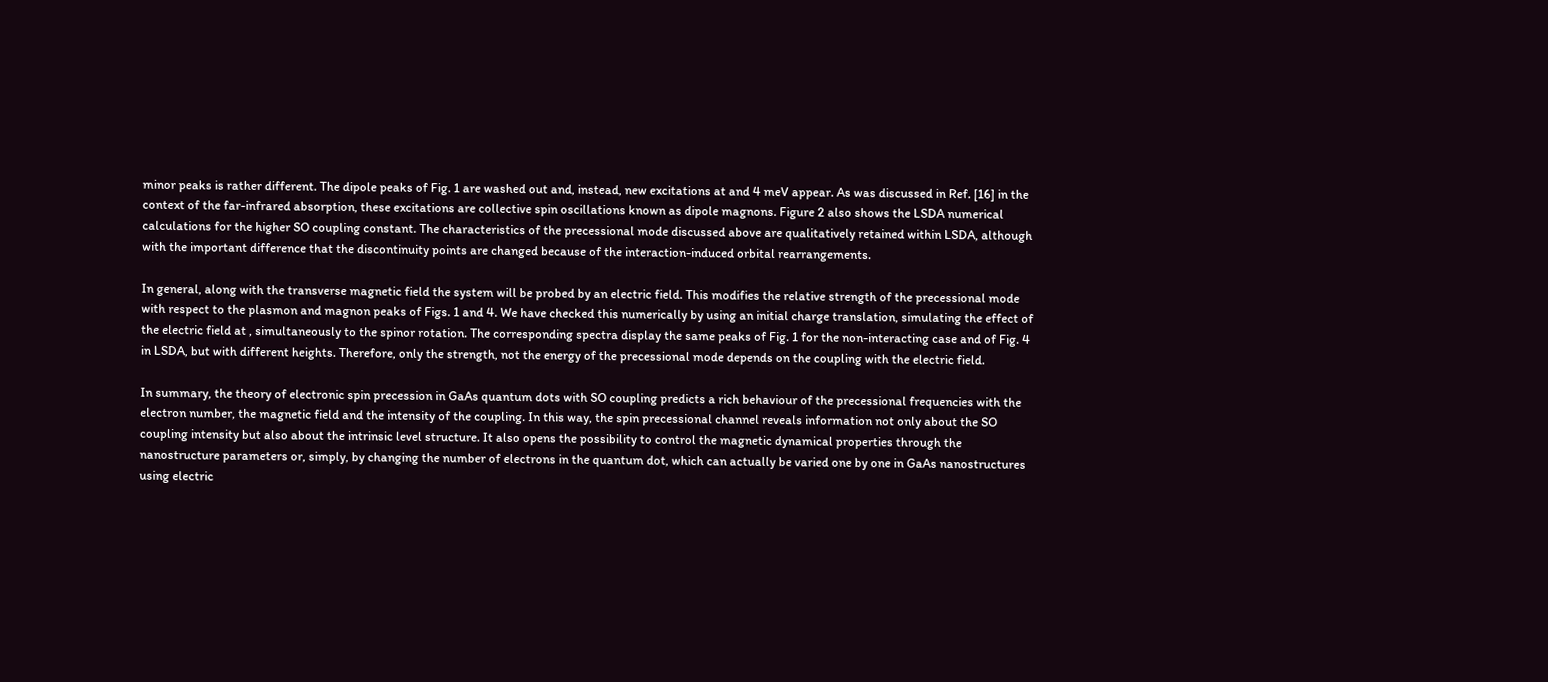minor peaks is rather different. The dipole peaks of Fig. 1 are washed out and, instead, new excitations at and 4 meV appear. As was discussed in Ref. [16] in the context of the far-infrared absorption, these excitations are collective spin oscillations known as dipole magnons. Figure 2 also shows the LSDA numerical calculations for the higher SO coupling constant. The characteristics of the precessional mode discussed above are qualitatively retained within LSDA, although with the important difference that the discontinuity points are changed because of the interaction-induced orbital rearrangements.

In general, along with the transverse magnetic field the system will be probed by an electric field. This modifies the relative strength of the precessional mode with respect to the plasmon and magnon peaks of Figs. 1 and 4. We have checked this numerically by using an initial charge translation, simulating the effect of the electric field at , simultaneously to the spinor rotation. The corresponding spectra display the same peaks of Fig. 1 for the non-interacting case and of Fig. 4 in LSDA, but with different heights. Therefore, only the strength, not the energy of the precessional mode depends on the coupling with the electric field.

In summary, the theory of electronic spin precession in GaAs quantum dots with SO coupling predicts a rich behaviour of the precessional frequencies with the electron number, the magnetic field and the intensity of the coupling. In this way, the spin precessional channel reveals information not only about the SO coupling intensity but also about the intrinsic level structure. It also opens the possibility to control the magnetic dynamical properties through the nanostructure parameters or, simply, by changing the number of electrons in the quantum dot, which can actually be varied one by one in GaAs nanostructures using electric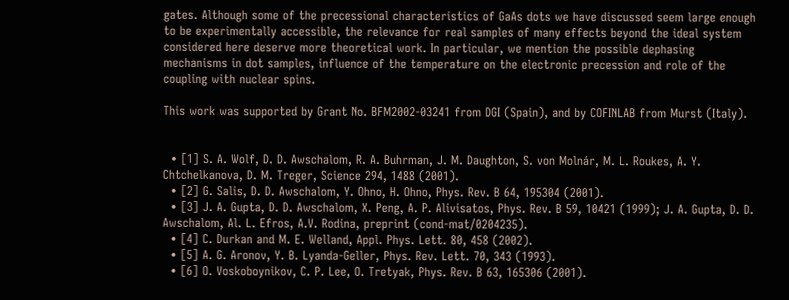gates. Although some of the precessional characteristics of GaAs dots we have discussed seem large enough to be experimentally accessible, the relevance for real samples of many effects beyond the ideal system considered here deserve more theoretical work. In particular, we mention the possible dephasing mechanisms in dot samples, influence of the temperature on the electronic precession and role of the coupling with nuclear spins.

This work was supported by Grant No. BFM2002-03241 from DGI (Spain), and by COFINLAB from Murst (Italy).


  • [1] S. A. Wolf, D. D. Awschalom, R. A. Buhrman, J. M. Daughton, S. von Molnár, M. L. Roukes, A. Y. Chtchelkanova, D. M. Treger, Science 294, 1488 (2001).
  • [2] G. Salis, D. D. Awschalom, Y. Ohno, H. Ohno, Phys. Rev. B 64, 195304 (2001).
  • [3] J. A. Gupta, D. D. Awschalom, X. Peng, A. P. Alivisatos, Phys. Rev. B 59, 10421 (1999); J. A. Gupta, D. D. Awschalom, Al. L. Efros, A.V. Rodina, preprint (cond-mat/0204235).
  • [4] C. Durkan and M. E. Welland, Appl. Phys. Lett. 80, 458 (2002).
  • [5] A. G. Aronov, Y. B. Lyanda-Geller, Phys. Rev. Lett. 70, 343 (1993).
  • [6] O. Voskoboynikov, C. P. Lee, O. Tretyak, Phys. Rev. B 63, 165306 (2001).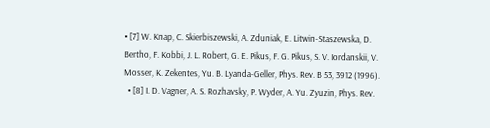• [7] W. Knap, C. Skierbiszewski, A. Zduniak, E. Litwin-Staszewska, D. Bertho, F. Kobbi, J. L. Robert, G. E. Pikus, F. G. Pikus, S. V. Iordanskii, V. Mosser, K. Zekentes, Yu. B. Lyanda-Geller, Phys. Rev. B 53, 3912 (1996).
  • [8] I. D. Vagner, A. S. Rozhavsky, P. Wyder, A. Yu. Zyuzin, Phys. Rev.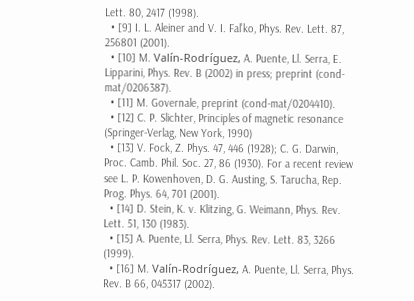Lett. 80, 2417 (1998).
  • [9] I. L. Aleiner and V. I. Fal’ko, Phys. Rev. Lett. 87, 256801 (2001).
  • [10] M. Valín-Rodríguez, A. Puente, Ll. Serra, E. Lipparini, Phys. Rev. B (2002) in press; preprint (cond-mat/0206387).
  • [11] M. Governale, preprint (cond-mat/0204410).
  • [12] C. P. Slichter, Principles of magnetic resonance (Springer-Verlag, New York, 1990)
  • [13] V. Fock, Z. Phys. 47, 446 (1928); C. G. Darwin, Proc. Camb. Phil. Soc. 27, 86 (1930). For a recent review see L. P. Kowenhoven, D. G. Austing, S. Tarucha, Rep. Prog. Phys. 64, 701 (2001).
  • [14] D. Stein, K. v. Klitzing, G. Weimann, Phys. Rev. Lett. 51, 130 (1983).
  • [15] A. Puente, Ll. Serra, Phys. Rev. Lett. 83, 3266 (1999).
  • [16] M. Valín-Rodríguez, A. Puente, Ll. Serra, Phys. Rev. B 66, 045317 (2002).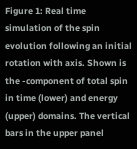Figure 1: Real time simulation of the spin evolution following an initial rotation with axis. Shown is the -component of total spin in time (lower) and energy (upper) domains. The vertical bars in the upper panel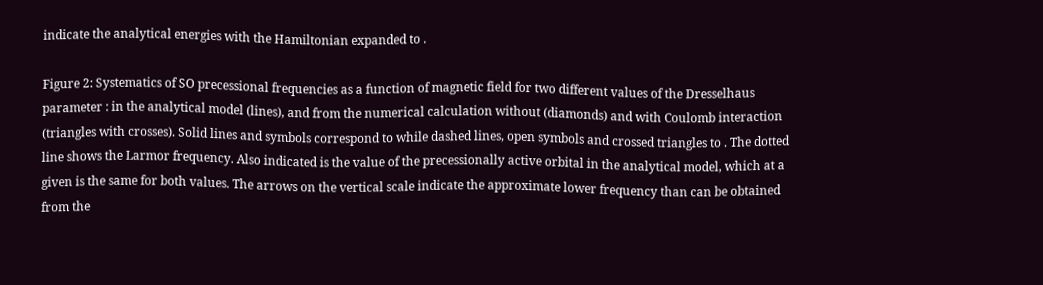indicate the analytical energies with the Hamiltonian expanded to .

Figure 2: Systematics of SO precessional frequencies as a function of magnetic field for two different values of the Dresselhaus parameter : in the analytical model (lines), and from the numerical calculation without (diamonds) and with Coulomb interaction (triangles with crosses). Solid lines and symbols correspond to while dashed lines, open symbols and crossed triangles to . The dotted line shows the Larmor frequency. Also indicated is the value of the precessionally active orbital in the analytical model, which at a given is the same for both values. The arrows on the vertical scale indicate the approximate lower frequency than can be obtained from the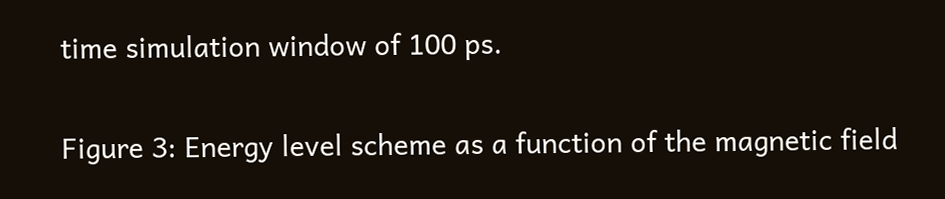time simulation window of 100 ps.

Figure 3: Energy level scheme as a function of the magnetic field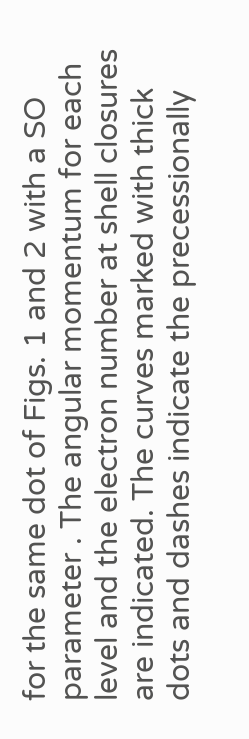for the same dot of Figs. 1 and 2 with a SO parameter . The angular momentum for each level and the electron number at shell closures are indicated. The curves marked with thick dots and dashes indicate the precessionally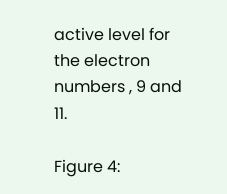active level for the electron numbers , 9 and 11.

Figure 4: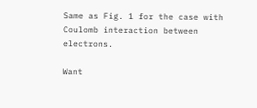Same as Fig. 1 for the case with Coulomb interaction between electrons.

Want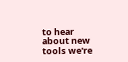to hear about new tools we're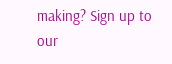making? Sign up to our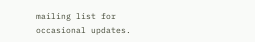mailing list for occasional updates.